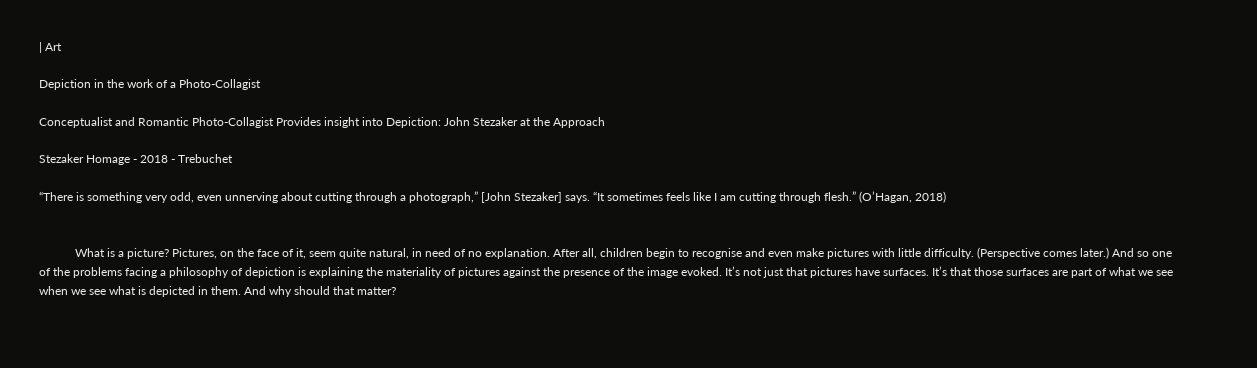| Art

Depiction in the work of a Photo-Collagist

Conceptualist and Romantic Photo-Collagist Provides insight into Depiction: John Stezaker at the Approach

Stezaker Homage - 2018 - Trebuchet

“There is something very odd, even unnerving about cutting through a photograph,” [John Stezaker] says. “It sometimes feels like I am cutting through flesh.” (O’Hagan, 2018)


            What is a picture? Pictures, on the face of it, seem quite natural, in need of no explanation. After all, children begin to recognise and even make pictures with little difficulty. (Perspective comes later.) And so one of the problems facing a philosophy of depiction is explaining the materiality of pictures against the presence of the image evoked. It’s not just that pictures have surfaces. It’s that those surfaces are part of what we see when we see what is depicted in them. And why should that matter?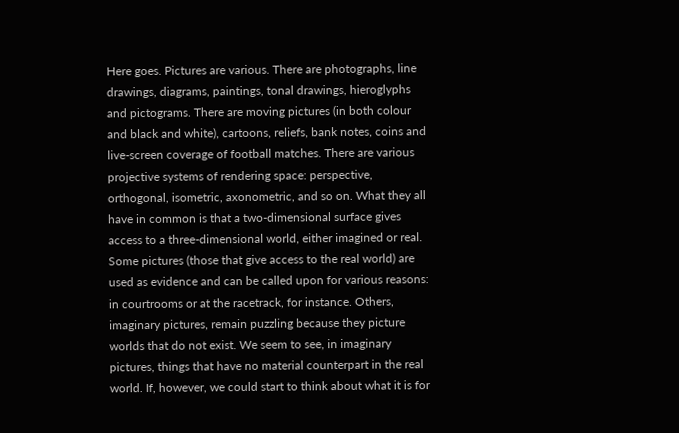Here goes. Pictures are various. There are photographs, line drawings, diagrams, paintings, tonal drawings, hieroglyphs and pictograms. There are moving pictures (in both colour and black and white), cartoons, reliefs, bank notes, coins and live-screen coverage of football matches. There are various projective systems of rendering space: perspective, orthogonal, isometric, axonometric, and so on. What they all have in common is that a two-dimensional surface gives access to a three-dimensional world, either imagined or real. Some pictures (those that give access to the real world) are used as evidence and can be called upon for various reasons: in courtrooms or at the racetrack, for instance. Others, imaginary pictures, remain puzzling because they picture worlds that do not exist. We seem to see, in imaginary pictures, things that have no material counterpart in the real world. If, however, we could start to think about what it is for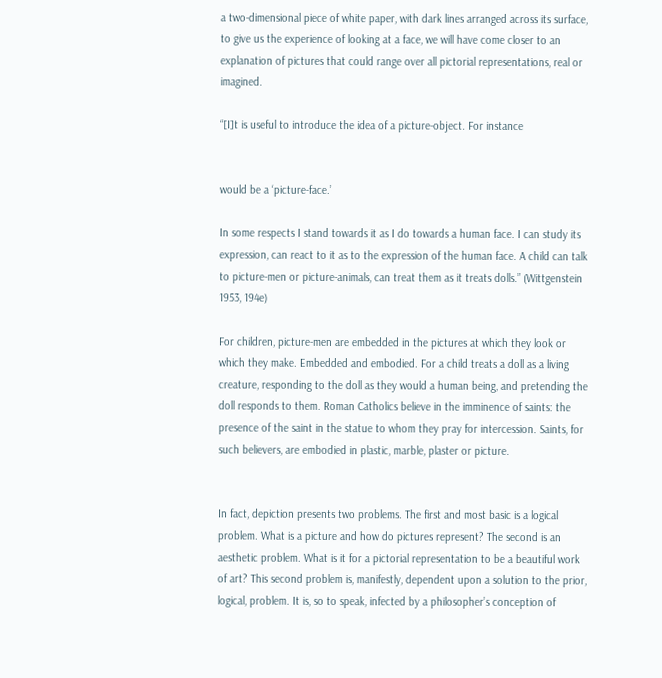a two-dimensional piece of white paper, with dark lines arranged across its surface, to give us the experience of looking at a face, we will have come closer to an explanation of pictures that could range over all pictorial representations, real or imagined.

“[I]t is useful to introduce the idea of a picture-object. For instance


would be a ‘picture-face.’

In some respects I stand towards it as I do towards a human face. I can study its expression, can react to it as to the expression of the human face. A child can talk to picture-men or picture-animals, can treat them as it treats dolls.” (Wittgenstein 1953, 194e)

For children, picture-men are embedded in the pictures at which they look or which they make. Embedded and embodied. For a child treats a doll as a living creature, responding to the doll as they would a human being, and pretending the doll responds to them. Roman Catholics believe in the imminence of saints: the presence of the saint in the statue to whom they pray for intercession. Saints, for such believers, are embodied in plastic, marble, plaster or picture.


In fact, depiction presents two problems. The first and most basic is a logical problem. What is a picture and how do pictures represent? The second is an aesthetic problem. What is it for a pictorial representation to be a beautiful work of art? This second problem is, manifestly, dependent upon a solution to the prior, logical, problem. It is, so to speak, infected by a philosopher’s conception of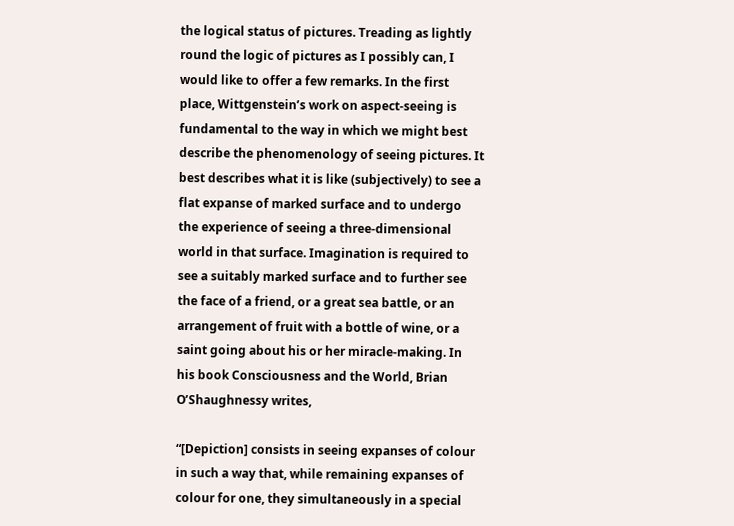the logical status of pictures. Treading as lightly round the logic of pictures as I possibly can, I would like to offer a few remarks. In the first place, Wittgenstein’s work on aspect-seeing is fundamental to the way in which we might best describe the phenomenology of seeing pictures. It best describes what it is like (subjectively) to see a flat expanse of marked surface and to undergo the experience of seeing a three-dimensional world in that surface. Imagination is required to see a suitably marked surface and to further see the face of a friend, or a great sea battle, or an arrangement of fruit with a bottle of wine, or a saint going about his or her miracle-making. In his book Consciousness and the World, Brian O’Shaughnessy writes,

“[Depiction] consists in seeing expanses of colour in such a way that, while remaining expanses of colour for one, they simultaneously in a special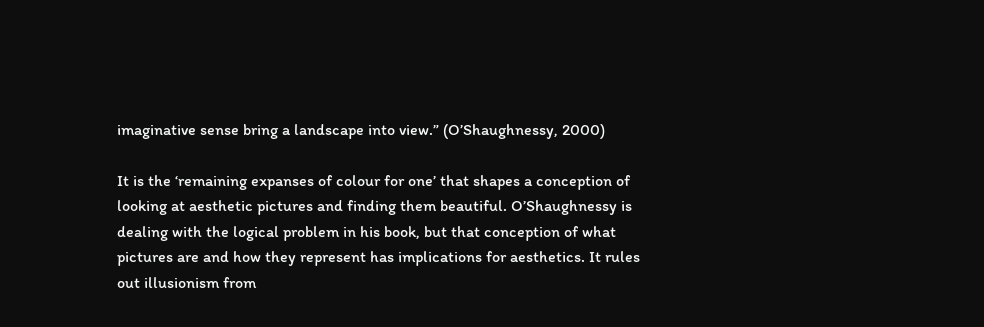imaginative sense bring a landscape into view.” (O’Shaughnessy, 2000)

It is the ‘remaining expanses of colour for one’ that shapes a conception of looking at aesthetic pictures and finding them beautiful. O’Shaughnessy is dealing with the logical problem in his book, but that conception of what pictures are and how they represent has implications for aesthetics. It rules out illusionism from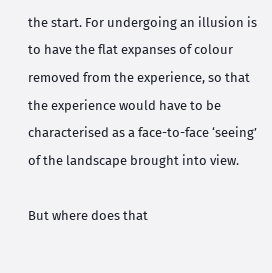the start. For undergoing an illusion is to have the flat expanses of colour removed from the experience, so that the experience would have to be characterised as a face-to-face ‘seeing’ of the landscape brought into view.

But where does that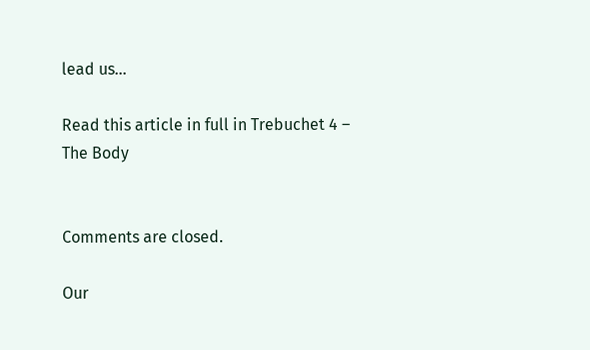lead us…

Read this article in full in Trebuchet 4 – The Body


Comments are closed.

Our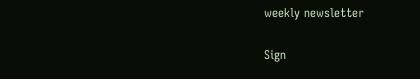weekly newsletter

Sign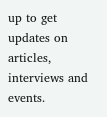up to get updates on articles, interviews and events.